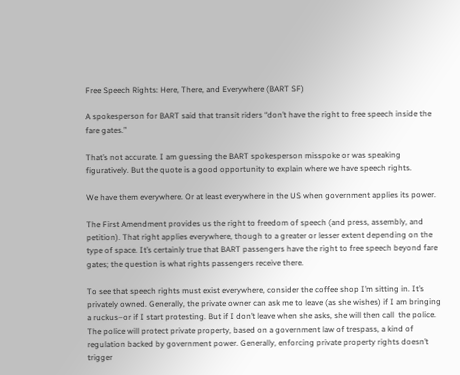Free Speech Rights: Here, There, and Everywhere (BART SF)

A spokesperson for BART said that transit riders “don’t have the right to free speech inside the fare gates.”

That’s not accurate. I am guessing the BART spokesperson misspoke or was speaking figuratively. But the quote is a good opportunity to explain where we have speech rights.

We have them everywhere. Or at least everywhere in the US when government applies its power.

The First Amendment provides us the right to freedom of speech (and press, assembly, and petition). That right applies everywhere, though to a greater or lesser extent depending on the type of space. It’s certainly true that BART passengers have the right to free speech beyond fare gates; the question is what rights passengers receive there.

To see that speech rights must exist everywhere, consider the coffee shop I’m sitting in. It’s privately owned. Generally, the private owner can ask me to leave (as she wishes) if I am bringing a ruckus–or if I start protesting. But if I don’t leave when she asks, she will then call  the police. The police will protect private property, based on a government law of trespass, a kind of regulation backed by government power. Generally, enforcing private property rights doesn’t trigger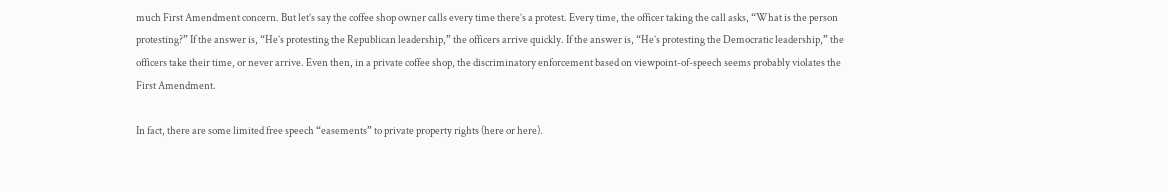much First Amendment concern. But let’s say the coffee shop owner calls every time there’s a protest. Every time, the officer taking the call asks, “What is the person protesting?” If the answer is, “He’s protesting the Republican leadership,” the officers arrive quickly. If the answer is, “He’s protesting the Democratic leadership,” the officers take their time, or never arrive. Even then, in a private coffee shop, the discriminatory enforcement based on viewpoint-of-speech seems probably violates the First Amendment.

In fact, there are some limited free speech “easements” to private property rights (here or here).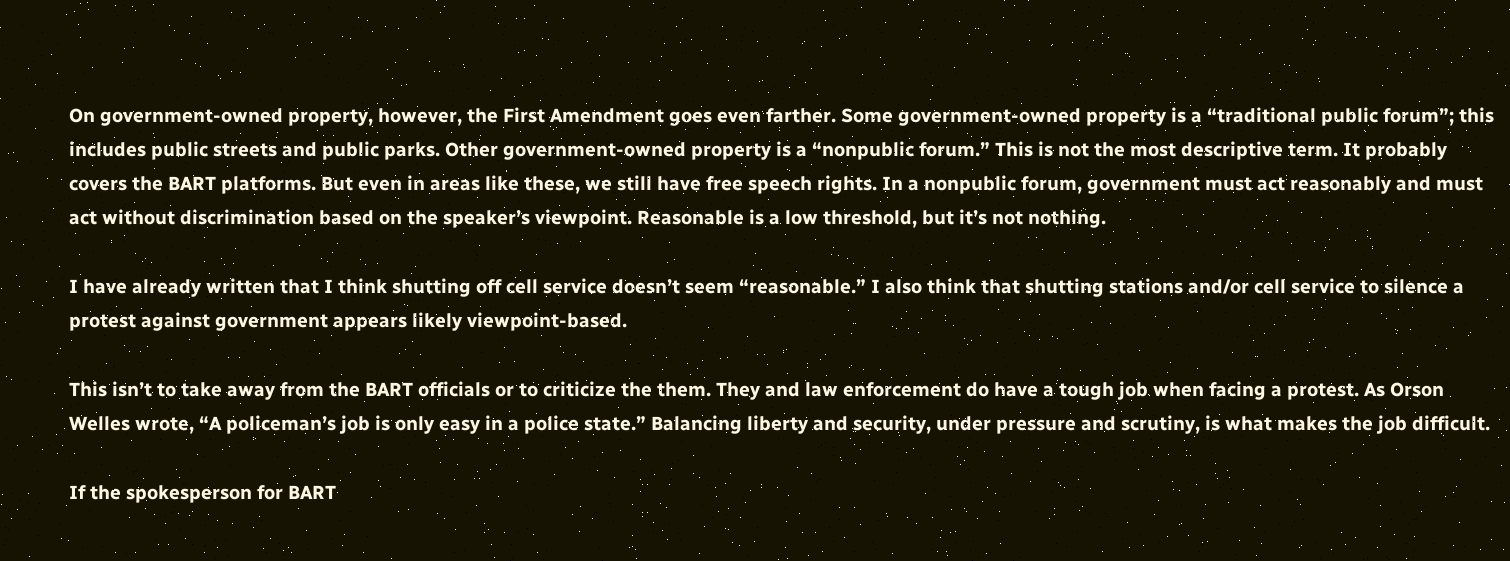On government-owned property, however, the First Amendment goes even farther. Some government-owned property is a “traditional public forum”; this includes public streets and public parks. Other government-owned property is a “nonpublic forum.” This is not the most descriptive term. It probably covers the BART platforms. But even in areas like these, we still have free speech rights. In a nonpublic forum, government must act reasonably and must act without discrimination based on the speaker’s viewpoint. Reasonable is a low threshold, but it’s not nothing.

I have already written that I think shutting off cell service doesn’t seem “reasonable.” I also think that shutting stations and/or cell service to silence a protest against government appears likely viewpoint-based.

This isn’t to take away from the BART officials or to criticize the them. They and law enforcement do have a tough job when facing a protest. As Orson Welles wrote, “A policeman’s job is only easy in a police state.” Balancing liberty and security, under pressure and scrutiny, is what makes the job difficult.

If the spokesperson for BART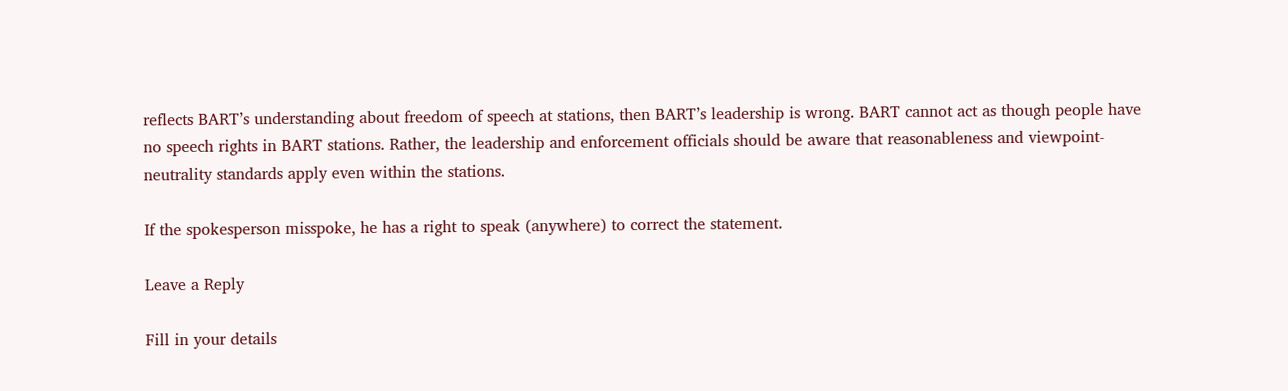reflects BART’s understanding about freedom of speech at stations, then BART’s leadership is wrong. BART cannot act as though people have no speech rights in BART stations. Rather, the leadership and enforcement officials should be aware that reasonableness and viewpoint-neutrality standards apply even within the stations.

If the spokesperson misspoke, he has a right to speak (anywhere) to correct the statement.

Leave a Reply

Fill in your details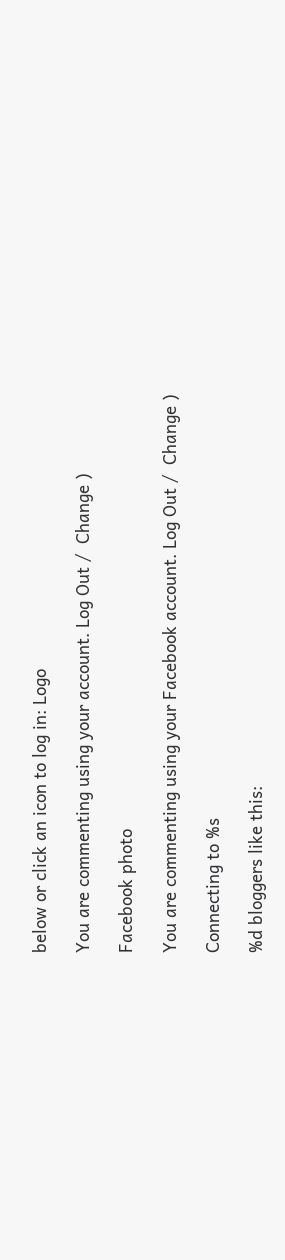below or click an icon to log in: Logo

You are commenting using your account. Log Out /  Change )

Facebook photo

You are commenting using your Facebook account. Log Out /  Change )

Connecting to %s

%d bloggers like this: